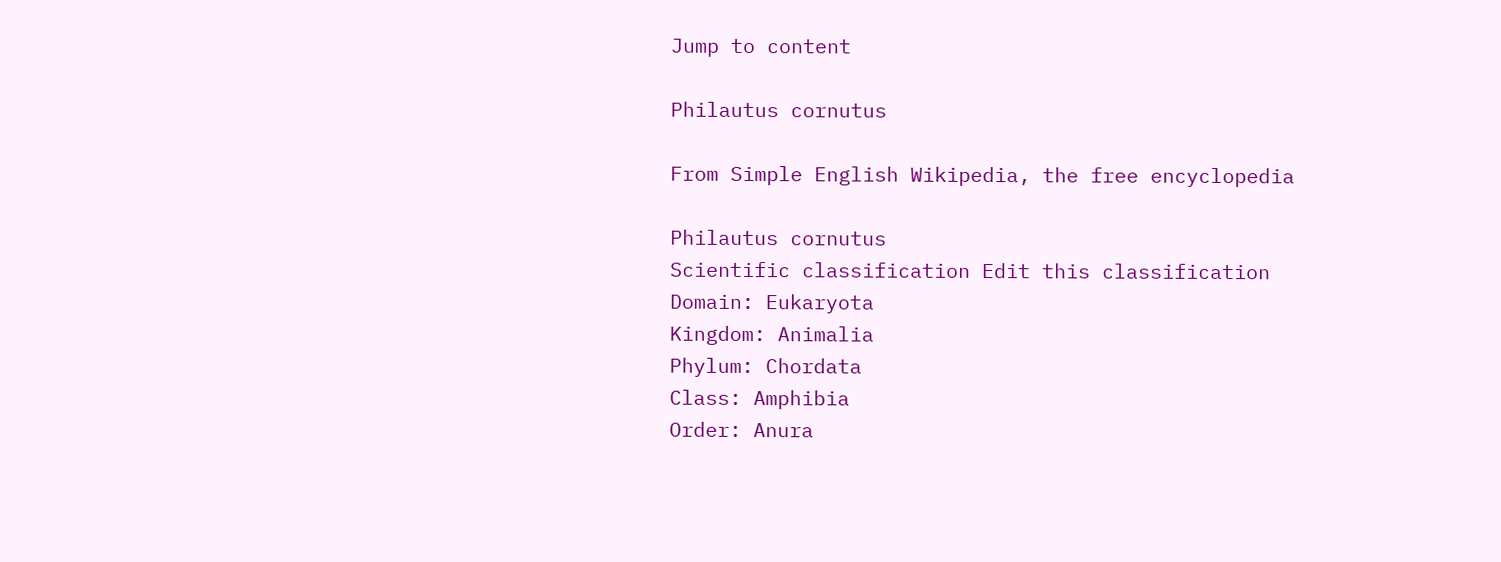Jump to content

Philautus cornutus

From Simple English Wikipedia, the free encyclopedia

Philautus cornutus
Scientific classification Edit this classification
Domain: Eukaryota
Kingdom: Animalia
Phylum: Chordata
Class: Amphibia
Order: Anura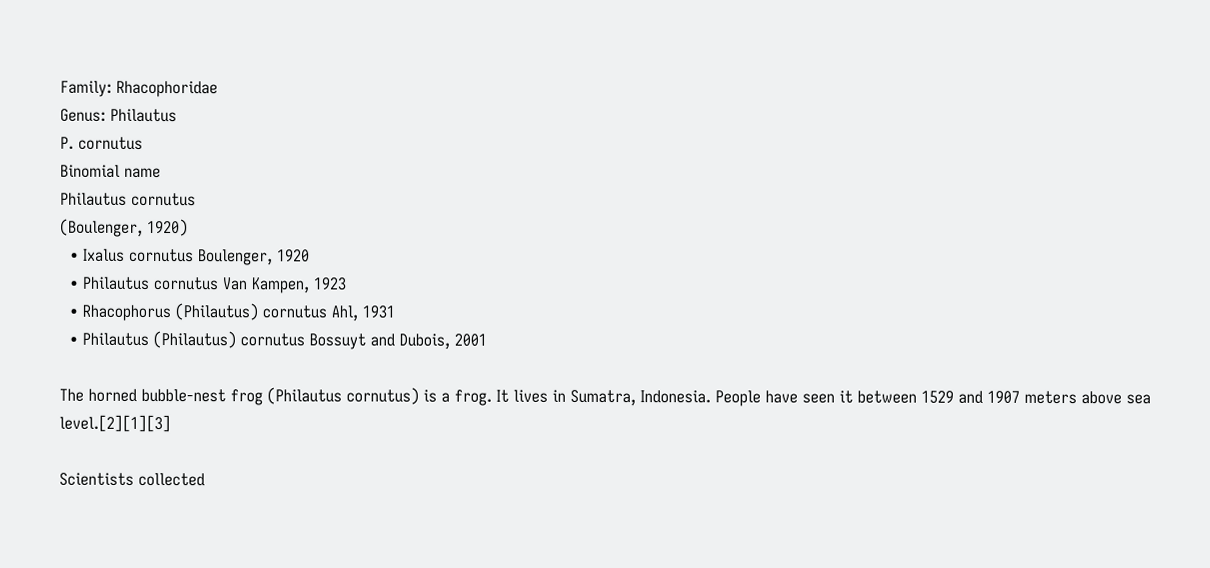Family: Rhacophoridae
Genus: Philautus
P. cornutus
Binomial name
Philautus cornutus
(Boulenger, 1920)
  • Ixalus cornutus Boulenger, 1920
  • Philautus cornutus Van Kampen, 1923
  • Rhacophorus (Philautus) cornutus Ahl, 1931
  • Philautus (Philautus) cornutus Bossuyt and Dubois, 2001

The horned bubble-nest frog (Philautus cornutus) is a frog. It lives in Sumatra, Indonesia. People have seen it between 1529 and 1907 meters above sea level.[2][1][3]

Scientists collected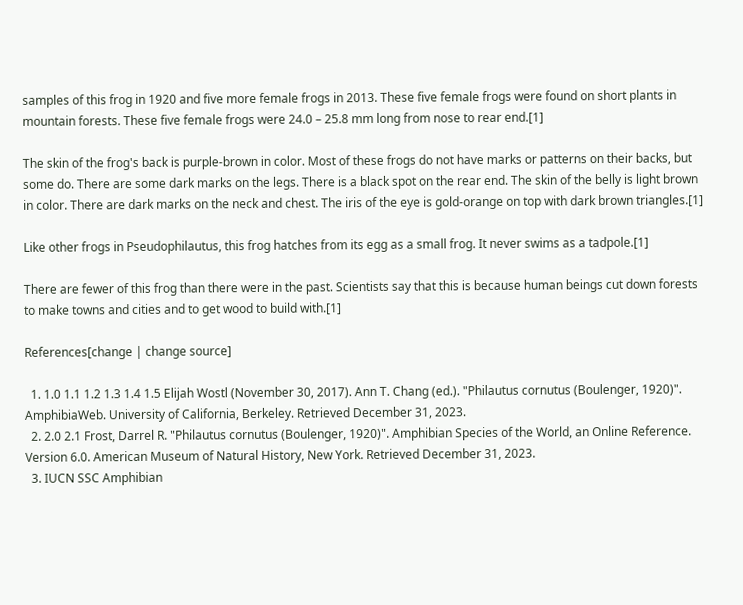samples of this frog in 1920 and five more female frogs in 2013. These five female frogs were found on short plants in mountain forests. These five female frogs were 24.0 – 25.8 mm long from nose to rear end.[1]

The skin of the frog's back is purple-brown in color. Most of these frogs do not have marks or patterns on their backs, but some do. There are some dark marks on the legs. There is a black spot on the rear end. The skin of the belly is light brown in color. There are dark marks on the neck and chest. The iris of the eye is gold-orange on top with dark brown triangles.[1]

Like other frogs in Pseudophilautus, this frog hatches from its egg as a small frog. It never swims as a tadpole.[1]

There are fewer of this frog than there were in the past. Scientists say that this is because human beings cut down forests to make towns and cities and to get wood to build with.[1]

References[change | change source]

  1. 1.0 1.1 1.2 1.3 1.4 1.5 Elijah Wostl (November 30, 2017). Ann T. Chang (ed.). "Philautus cornutus (Boulenger, 1920)". AmphibiaWeb. University of California, Berkeley. Retrieved December 31, 2023.
  2. 2.0 2.1 Frost, Darrel R. "Philautus cornutus (Boulenger, 1920)". Amphibian Species of the World, an Online Reference. Version 6.0. American Museum of Natural History, New York. Retrieved December 31, 2023.
  3. IUCN SSC Amphibian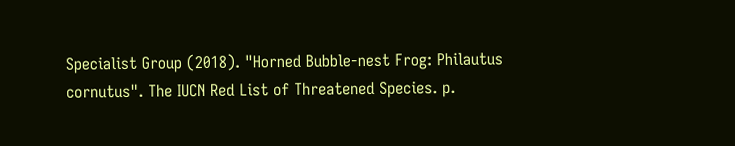Specialist Group (2018). "Horned Bubble-nest Frog: Philautus cornutus". The IUCN Red List of Threatened Species. p.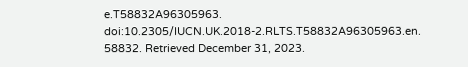e.T58832A96305963. doi:10.2305/IUCN.UK.2018-2.RLTS.T58832A96305963.en. 58832. Retrieved December 31, 2023.